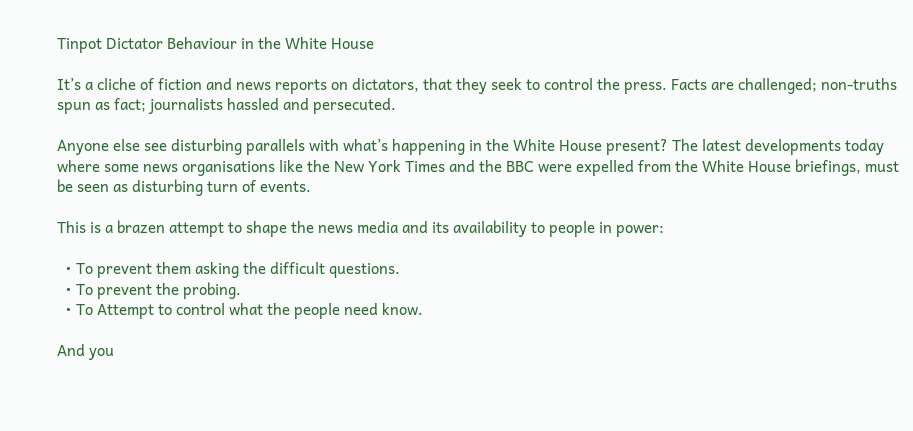Tinpot Dictator Behaviour in the White House

It’s a cliche of fiction and news reports on dictators, that they seek to control the press. Facts are challenged; non-truths spun as fact; journalists hassled and persecuted.

Anyone else see disturbing parallels with what’s happening in the White House present? The latest developments today where some news organisations like the New York Times and the BBC were expelled from the White House briefings, must be seen as disturbing turn of events.

This is a brazen attempt to shape the news media and its availability to people in power:

  • To prevent them asking the difficult questions.
  • To prevent the probing.
  • To Attempt to control what the people need know.

And you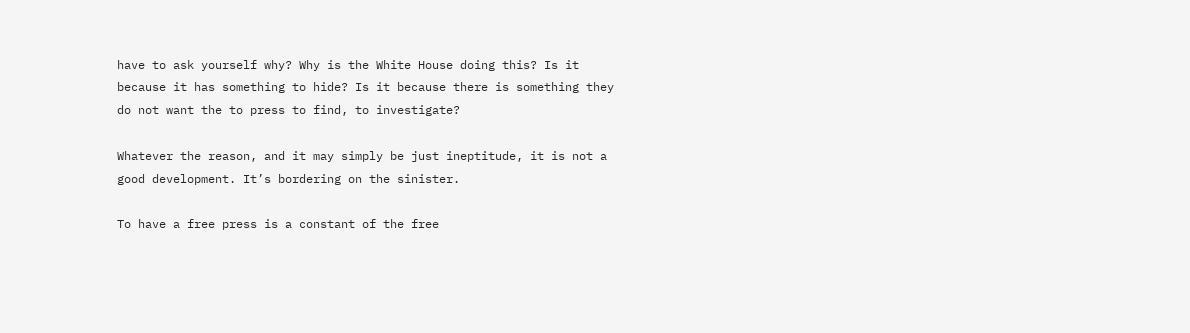have to ask yourself why? Why is the White House doing this? Is it because it has something to hide? Is it because there is something they do not want the to press to find, to investigate?

Whatever the reason, and it may simply be just ineptitude, it is not a good development. It’s bordering on the sinister.

To have a free press is a constant of the free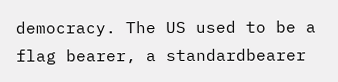democracy. The US used to be a flag bearer, a standardbearer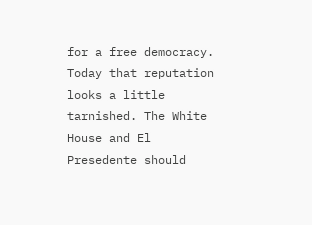for a free democracy. Today that reputation looks a little tarnished. The White House and El Presedente should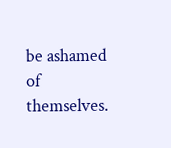be ashamed of themselves.